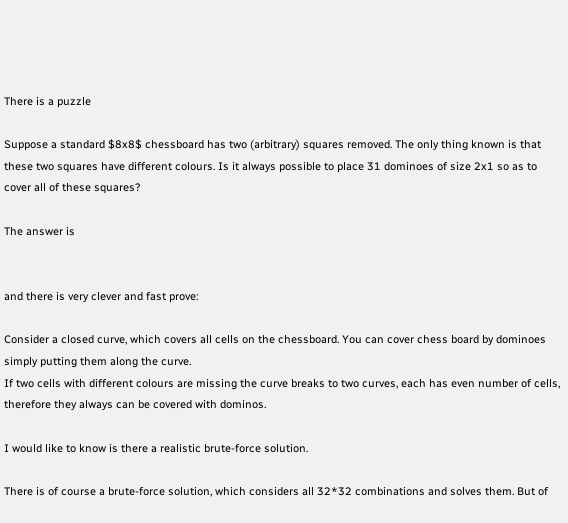There is a puzzle

Suppose a standard $8x8$ chessboard has two (arbitrary) squares removed. The only thing known is that these two squares have different colours. Is it always possible to place 31 dominoes of size 2x1 so as to cover all of these squares?

The answer is


and there is very clever and fast prove:

Consider a closed curve, which covers all cells on the chessboard. You can cover chess board by dominoes simply putting them along the curve.
If two cells with different colours are missing the curve breaks to two curves, each has even number of cells, therefore they always can be covered with dominos.

I would like to know is there a realistic brute-force solution.

There is of course a brute-force solution, which considers all 32*32 combinations and solves them. But of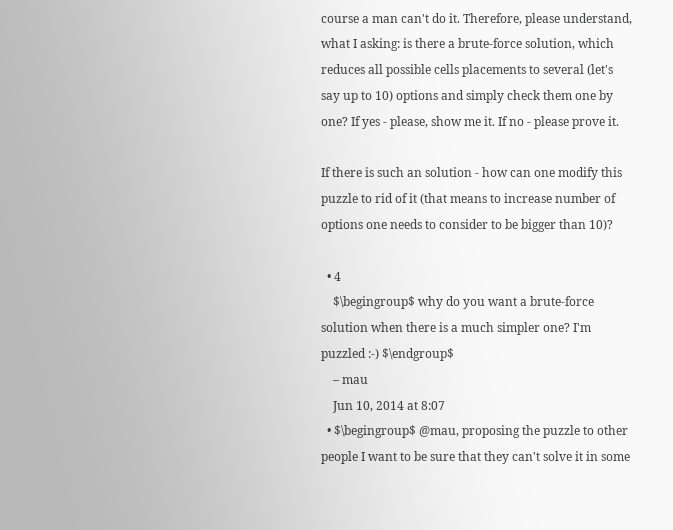course a man can't do it. Therefore, please understand, what I asking: is there a brute-force solution, which reduces all possible cells placements to several (let's say up to 10) options and simply check them one by one? If yes - please, show me it. If no - please prove it.

If there is such an solution - how can one modify this puzzle to rid of it (that means to increase number of options one needs to consider to be bigger than 10)?

  • 4
    $\begingroup$ why do you want a brute-force solution when there is a much simpler one? I'm puzzled :-) $\endgroup$
    – mau
    Jun 10, 2014 at 8:07
  • $\begingroup$ @mau, proposing the puzzle to other people I want to be sure that they can't solve it in some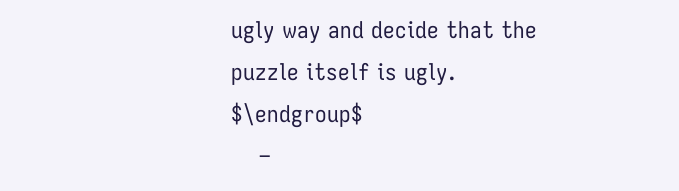ugly way and decide that the puzzle itself is ugly. $\endgroup$
    –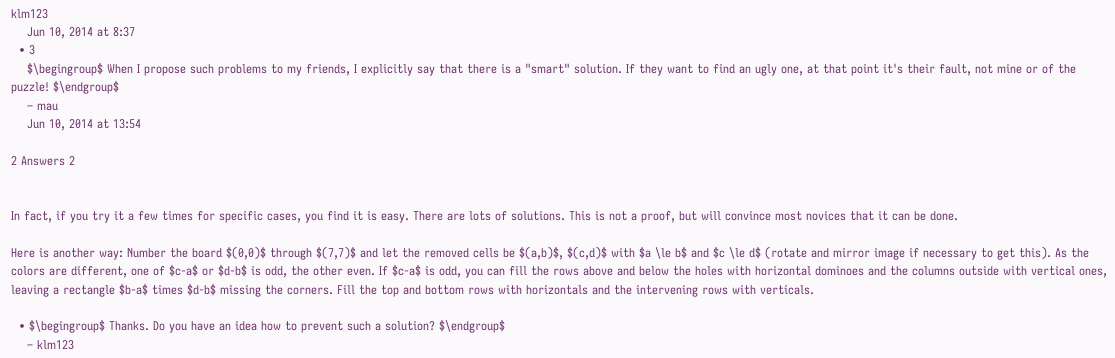klm123
    Jun 10, 2014 at 8:37
  • 3
    $\begingroup$ When I propose such problems to my friends, I explicitly say that there is a "smart" solution. If they want to find an ugly one, at that point it's their fault, not mine or of the puzzle! $\endgroup$
    – mau
    Jun 10, 2014 at 13:54

2 Answers 2


In fact, if you try it a few times for specific cases, you find it is easy. There are lots of solutions. This is not a proof, but will convince most novices that it can be done.

Here is another way: Number the board $(0,0)$ through $(7,7)$ and let the removed cells be $(a,b)$, $(c,d)$ with $a \le b$ and $c \le d$ (rotate and mirror image if necessary to get this). As the colors are different, one of $c-a$ or $d-b$ is odd, the other even. If $c-a$ is odd, you can fill the rows above and below the holes with horizontal dominoes and the columns outside with vertical ones, leaving a rectangle $b-a$ times $d-b$ missing the corners. Fill the top and bottom rows with horizontals and the intervening rows with verticals.

  • $\begingroup$ Thanks. Do you have an idea how to prevent such a solution? $\endgroup$
    – klm123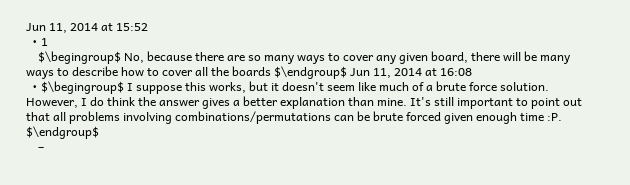Jun 11, 2014 at 15:52
  • 1
    $\begingroup$ No, because there are so many ways to cover any given board, there will be many ways to describe how to cover all the boards $\endgroup$ Jun 11, 2014 at 16:08
  • $\begingroup$ I suppose this works, but it doesn't seem like much of a brute force solution. However, I do think the answer gives a better explanation than mine. It's still important to point out that all problems involving combinations/permutations can be brute forced given enough time :P. $\endgroup$
    –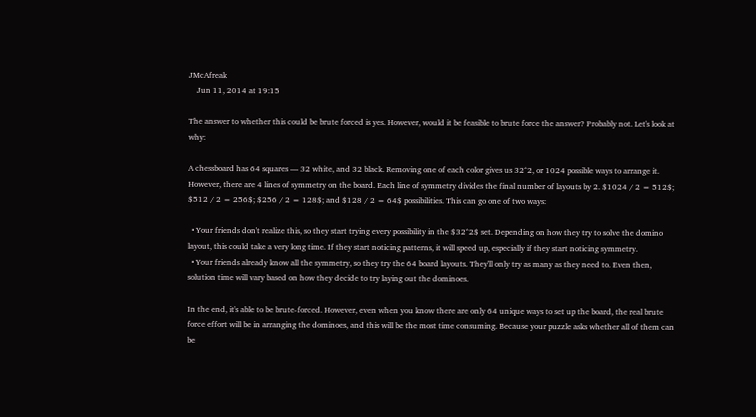JMcAfreak
    Jun 11, 2014 at 19:15

The answer to whether this could be brute forced is yes. However, would it be feasible to brute force the answer? Probably not. Let's look at why:

A chessboard has 64 squares — 32 white, and 32 black. Removing one of each color gives us 32^2, or 1024 possible ways to arrange it. However, there are 4 lines of symmetry on the board. Each line of symmetry divides the final number of layouts by 2. $1024 / 2 = 512$; $512 / 2 = 256$; $256 / 2 = 128$; and $128 / 2 = 64$ possibilities. This can go one of two ways:

  • Your friends don't realize this, so they start trying every possibility in the $32^2$ set. Depending on how they try to solve the domino layout, this could take a very long time. If they start noticing patterns, it will speed up, especially if they start noticing symmetry.
  • Your friends already know all the symmetry, so they try the 64 board layouts. They'll only try as many as they need to. Even then, solution time will vary based on how they decide to try laying out the dominoes.

In the end, it's able to be brute-forced. However, even when you know there are only 64 unique ways to set up the board, the real brute force effort will be in arranging the dominoes, and this will be the most time consuming. Because your puzzle asks whether all of them can be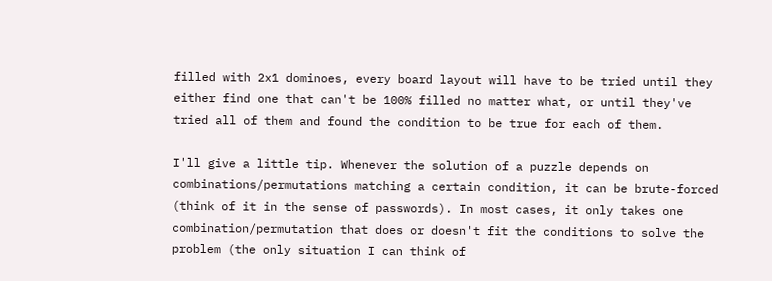filled with 2x1 dominoes, every board layout will have to be tried until they either find one that can't be 100% filled no matter what, or until they've tried all of them and found the condition to be true for each of them.

I'll give a little tip. Whenever the solution of a puzzle depends on combinations/permutations matching a certain condition, it can be brute-forced (think of it in the sense of passwords). In most cases, it only takes one combination/permutation that does or doesn't fit the conditions to solve the problem (the only situation I can think of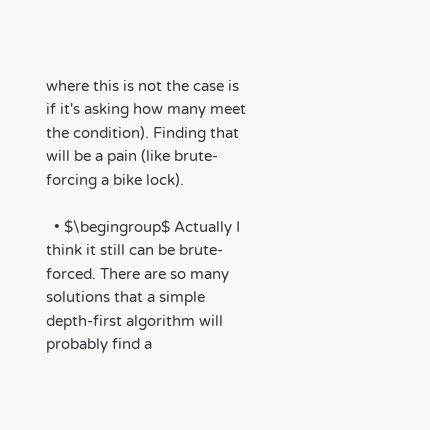where this is not the case is if it's asking how many meet the condition). Finding that will be a pain (like brute-forcing a bike lock).

  • $\begingroup$ Actually I think it still can be brute-forced. There are so many solutions that a simple depth-first algorithm will probably find a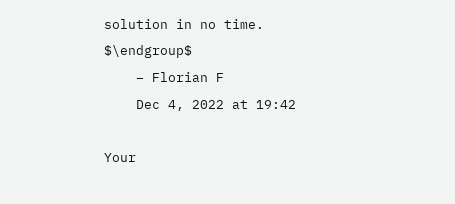solution in no time. $\endgroup$
    – Florian F
    Dec 4, 2022 at 19:42

Your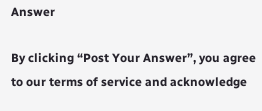Answer

By clicking “Post Your Answer”, you agree to our terms of service and acknowledge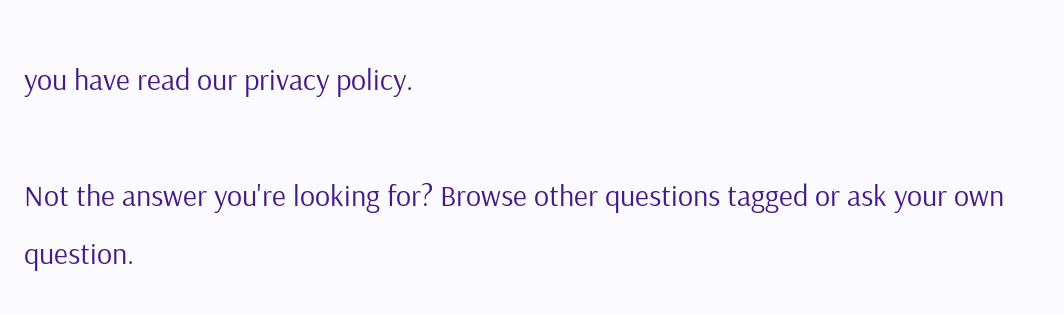you have read our privacy policy.

Not the answer you're looking for? Browse other questions tagged or ask your own question.